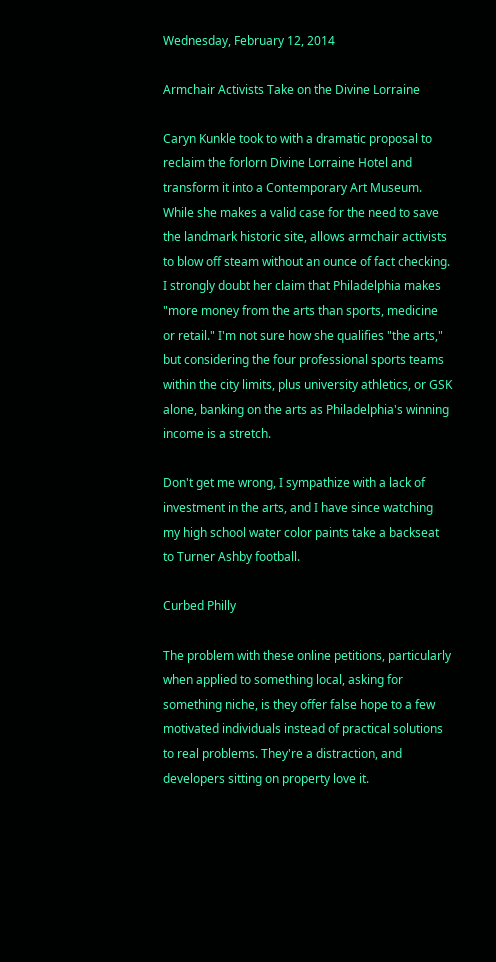Wednesday, February 12, 2014

Armchair Activists Take on the Divine Lorraine

Caryn Kunkle took to with a dramatic proposal to reclaim the forlorn Divine Lorraine Hotel and transform it into a Contemporary Art Museum. While she makes a valid case for the need to save the landmark historic site, allows armchair activists to blow off steam without an ounce of fact checking. I strongly doubt her claim that Philadelphia makes "more money from the arts than sports, medicine or retail." I'm not sure how she qualifies "the arts," but considering the four professional sports teams within the city limits, plus university athletics, or GSK alone, banking on the arts as Philadelphia's winning income is a stretch.

Don't get me wrong, I sympathize with a lack of investment in the arts, and I have since watching my high school water color paints take a backseat to Turner Ashby football.

Curbed Philly

The problem with these online petitions, particularly when applied to something local, asking for something niche, is they offer false hope to a few motivated individuals instead of practical solutions to real problems. They're a distraction, and developers sitting on property love it.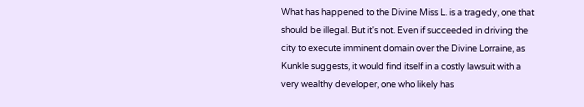What has happened to the Divine Miss L. is a tragedy, one that should be illegal. But it's not. Even if succeeded in driving the city to execute imminent domain over the Divine Lorraine, as Kunkle suggests, it would find itself in a costly lawsuit with a very wealthy developer, one who likely has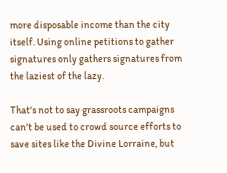more disposable income than the city itself. Using online petitions to gather signatures only gathers signatures from the laziest of the lazy.

That's not to say grassroots campaigns can't be used to crowd source efforts to save sites like the Divine Lorraine, but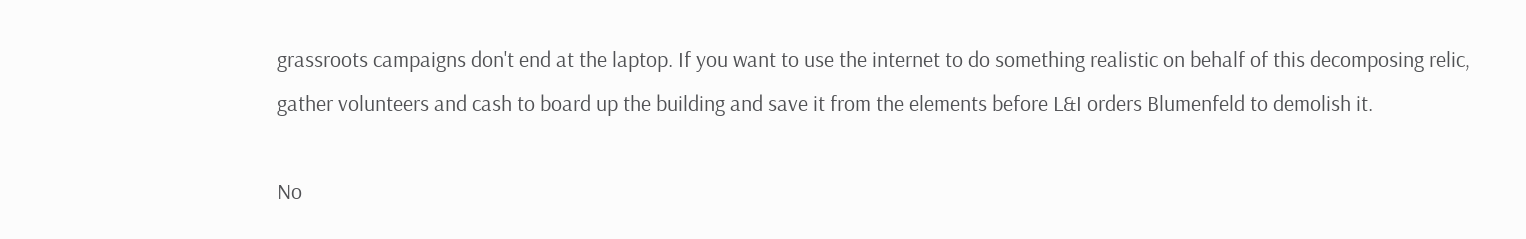grassroots campaigns don't end at the laptop. If you want to use the internet to do something realistic on behalf of this decomposing relic, gather volunteers and cash to board up the building and save it from the elements before L&I orders Blumenfeld to demolish it.

No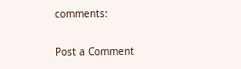comments:

Post a Comment